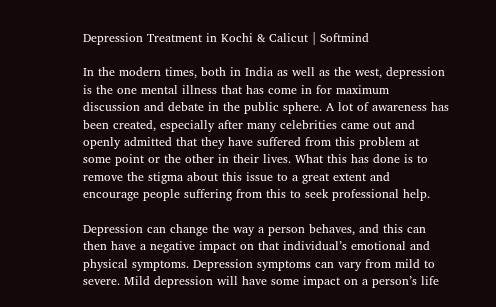Depression Treatment in Kochi & Calicut | Softmind

In the modern times, both in India as well as the west, depression is the one mental illness that has come in for maximum discussion and debate in the public sphere. A lot of awareness has been created, especially after many celebrities came out and openly admitted that they have suffered from this problem at some point or the other in their lives. What this has done is to remove the stigma about this issue to a great extent and encourage people suffering from this to seek professional help.

Depression can change the way a person behaves, and this can then have a negative impact on that individual’s emotional and physical symptoms. Depression symptoms can vary from mild to severe. Mild depression will have some impact on a person’s life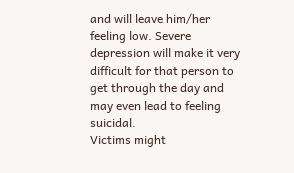and will leave him/her feeling low. Severe depression will make it very difficult for that person to get through the day and may even lead to feeling suicidal.
Victims might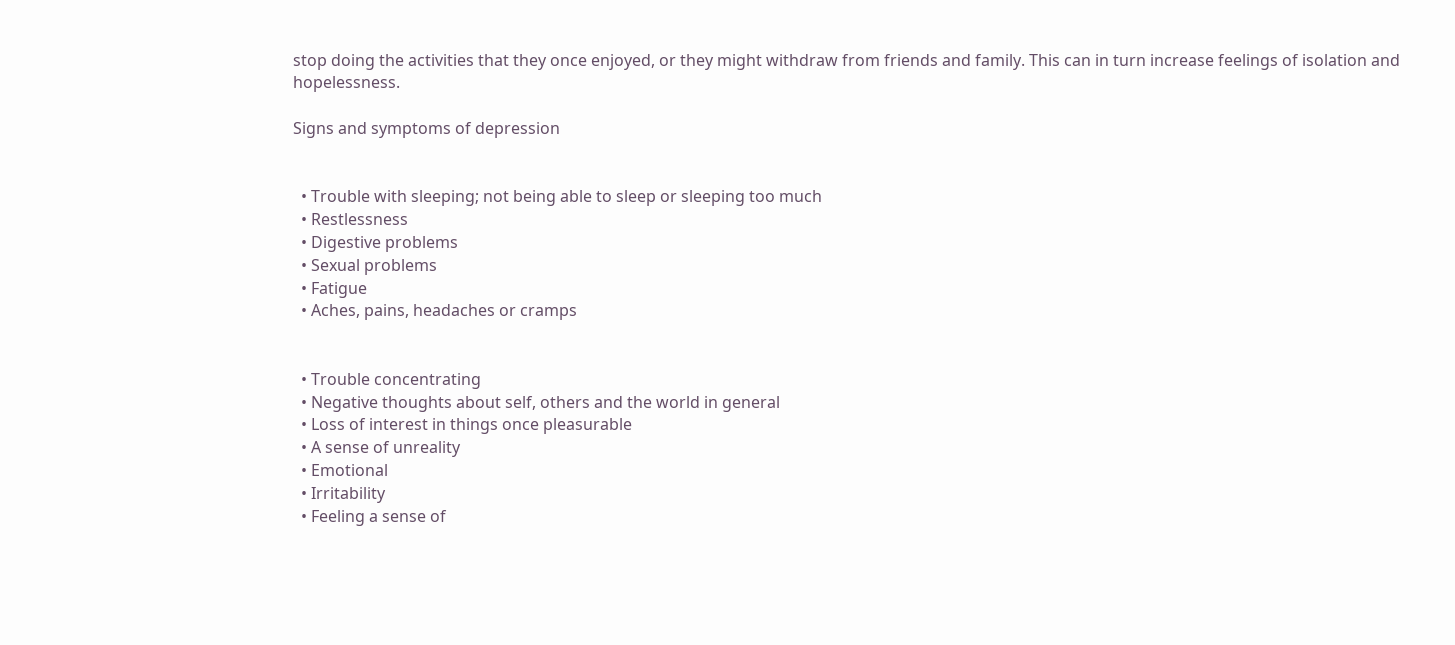stop doing the activities that they once enjoyed, or they might withdraw from friends and family. This can in turn increase feelings of isolation and hopelessness.

Signs and symptoms of depression


  • Trouble with sleeping; not being able to sleep or sleeping too much
  • Restlessness
  • Digestive problems
  • Sexual problems
  • Fatigue
  • Aches, pains, headaches or cramps


  • Trouble concentrating
  • Negative thoughts about self, others and the world in general
  • Loss of interest in things once pleasurable
  • A sense of unreality
  • Emotional
  • Irritability
  • Feeling a sense of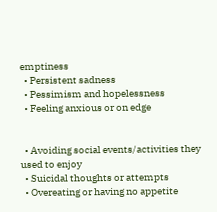emptiness
  • Persistent sadness
  • Pessimism and hopelessness
  • Feeling anxious or on edge


  • Avoiding social events/activities they used to enjoy
  • Suicidal thoughts or attempts
  • Overeating or having no appetite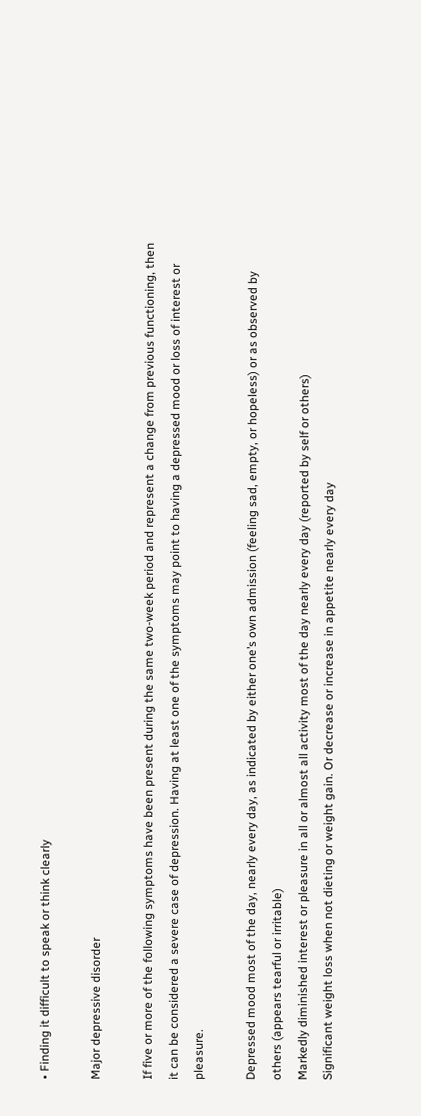• Finding it difficult to speak or think clearly

Major depressive disorder

If five or more of the following symptoms have been present during the same two-week period and represent a change from previous functioning, then it can be considered a severe case of depression. Having at least one of the symptoms may point to having a depressed mood or loss of interest or pleasure.

Depressed mood most of the day, nearly every day, as indicated by either one’s own admission (feeling sad, empty, or hopeless) or as observed by others (appears tearful or irritable)
Markedly diminished interest or pleasure in all or almost all activity most of the day nearly every day (reported by self or others)
Significant weight loss when not dieting or weight gain. Or decrease or increase in appetite nearly every day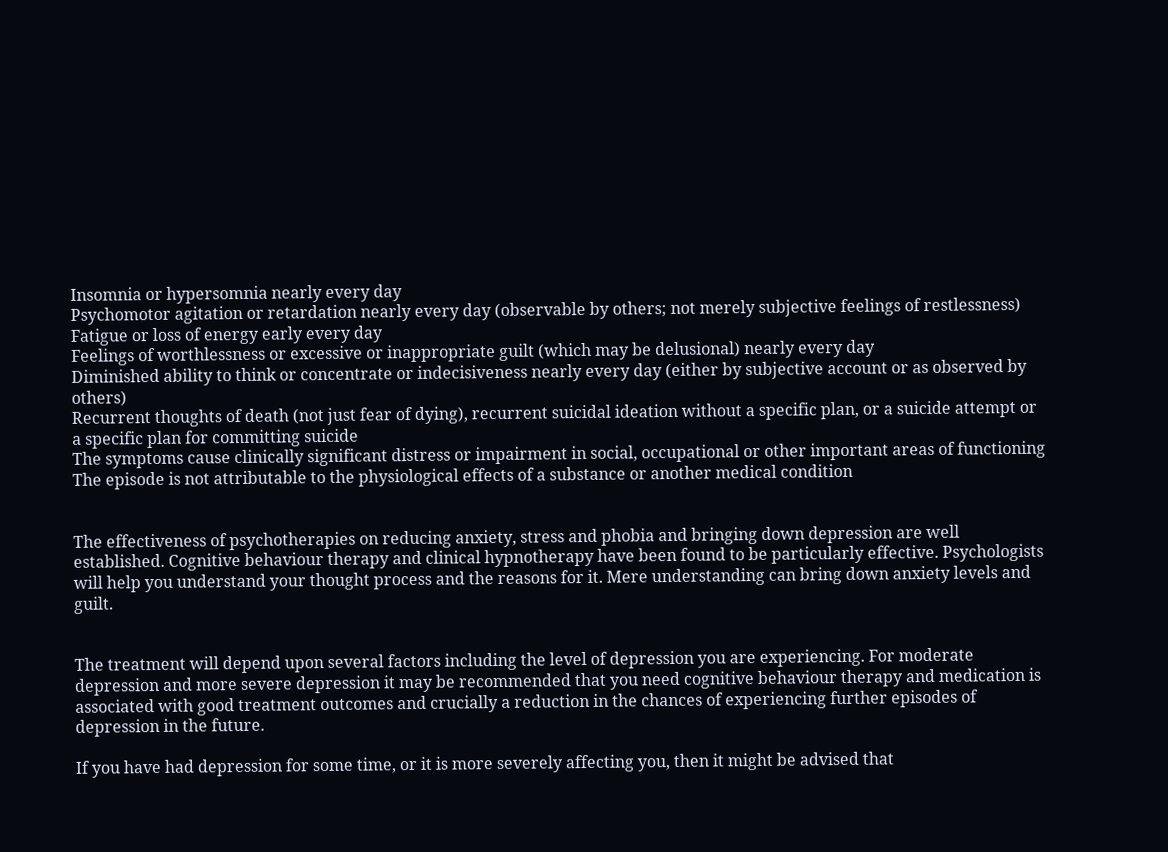Insomnia or hypersomnia nearly every day
Psychomotor agitation or retardation nearly every day (observable by others; not merely subjective feelings of restlessness)
Fatigue or loss of energy early every day
Feelings of worthlessness or excessive or inappropriate guilt (which may be delusional) nearly every day
Diminished ability to think or concentrate or indecisiveness nearly every day (either by subjective account or as observed by others)
Recurrent thoughts of death (not just fear of dying), recurrent suicidal ideation without a specific plan, or a suicide attempt or a specific plan for committing suicide
The symptoms cause clinically significant distress or impairment in social, occupational or other important areas of functioning
The episode is not attributable to the physiological effects of a substance or another medical condition


The effectiveness of psychotherapies on reducing anxiety, stress and phobia and bringing down depression are well established. Cognitive behaviour therapy and clinical hypnotherapy have been found to be particularly effective. Psychologists will help you understand your thought process and the reasons for it. Mere understanding can bring down anxiety levels and guilt.


The treatment will depend upon several factors including the level of depression you are experiencing. For moderate depression and more severe depression it may be recommended that you need cognitive behaviour therapy and medication is associated with good treatment outcomes and crucially a reduction in the chances of experiencing further episodes of depression in the future.

If you have had depression for some time, or it is more severely affecting you, then it might be advised that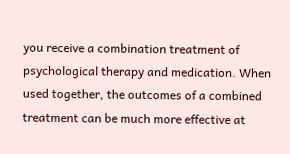you receive a combination treatment of psychological therapy and medication. When used together, the outcomes of a combined treatment can be much more effective at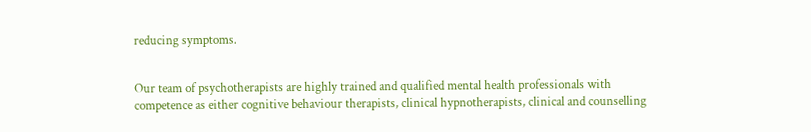reducing symptoms.


Our team of psychotherapists are highly trained and qualified mental health professionals with competence as either cognitive behaviour therapists, clinical hypnotherapists, clinical and counselling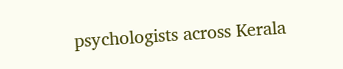psychologists across Kerala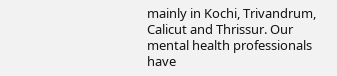mainly in Kochi, Trivandrum, Calicut and Thrissur. Our mental health professionals have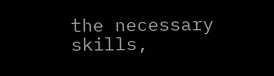the necessary skills,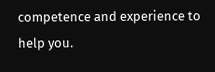competence and experience to help you.